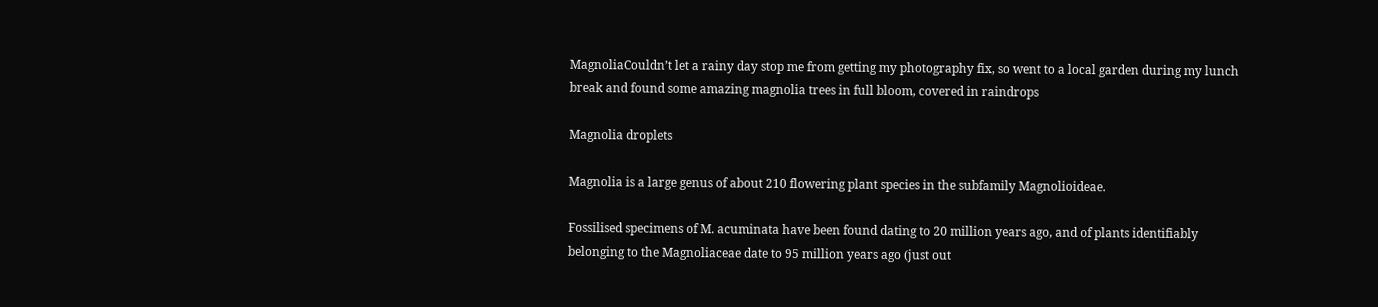MagnoliaCouldn’t let a rainy day stop me from getting my photography fix, so went to a local garden during my lunch break and found some amazing magnolia trees in full bloom, covered in raindrops

Magnolia droplets

Magnolia is a large genus of about 210 flowering plant species in the subfamily Magnolioideae.

Fossilised specimens of M. acuminata have been found dating to 20 million years ago, and of plants identifiably belonging to the Magnoliaceae date to 95 million years ago (just out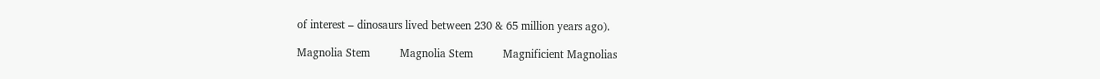of interest – dinosaurs lived between 230 & 65 million years ago).

Magnolia Stem          Magnolia Stem          Magnificient Magnolias